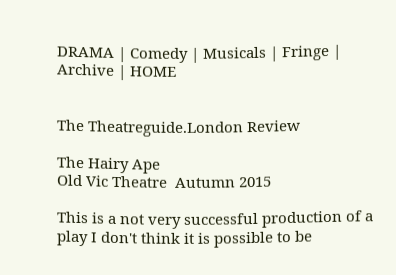DRAMA | Comedy | Musicals | Fringe | Archive | HOME


The Theatreguide.London Review

The Hairy Ape
Old Vic Theatre  Autumn 2015

This is a not very successful production of a play I don't think it is possible to be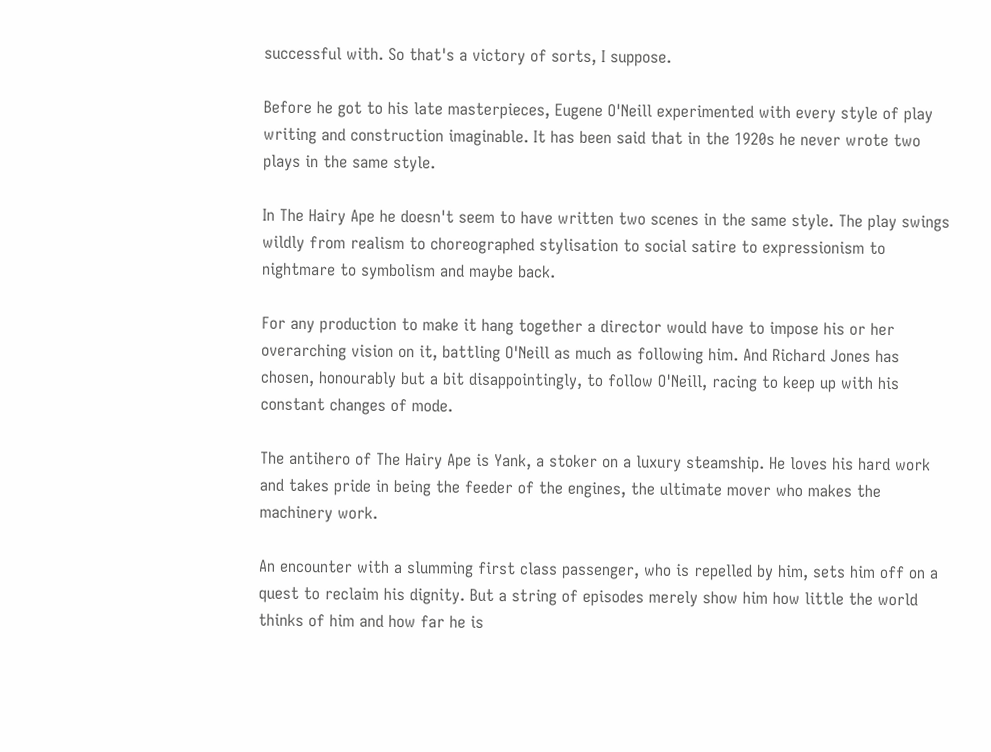successful with. So that's a victory of sorts, I suppose.

Before he got to his late masterpieces, Eugene O'Neill experimented with every style of play writing and construction imaginable. It has been said that in the 1920s he never wrote two plays in the same style.

In The Hairy Ape he doesn't seem to have written two scenes in the same style. The play swings wildly from realism to choreographed stylisation to social satire to expressionism to nightmare to symbolism and maybe back.

For any production to make it hang together a director would have to impose his or her overarching vision on it, battling O'Neill as much as following him. And Richard Jones has chosen, honourably but a bit disappointingly, to follow O'Neill, racing to keep up with his constant changes of mode.

The antihero of The Hairy Ape is Yank, a stoker on a luxury steamship. He loves his hard work and takes pride in being the feeder of the engines, the ultimate mover who makes the machinery work.

An encounter with a slumming first class passenger, who is repelled by him, sets him off on a quest to reclaim his dignity. But a string of episodes merely show him how little the world thinks of him and how far he is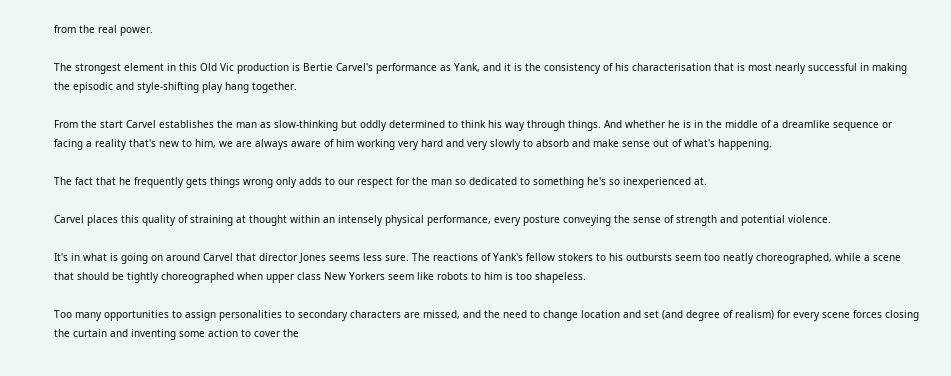from the real power.

The strongest element in this Old Vic production is Bertie Carvel's performance as Yank, and it is the consistency of his characterisation that is most nearly successful in making the episodic and style-shifting play hang together.

From the start Carvel establishes the man as slow-thinking but oddly determined to think his way through things. And whether he is in the middle of a dreamlike sequence or facing a reality that's new to him, we are always aware of him working very hard and very slowly to absorb and make sense out of what's happening.

The fact that he frequently gets things wrong only adds to our respect for the man so dedicated to something he's so inexperienced at.

Carvel places this quality of straining at thought within an intensely physical performance, every posture conveying the sense of strength and potential violence.

It's in what is going on around Carvel that director Jones seems less sure. The reactions of Yank's fellow stokers to his outbursts seem too neatly choreographed, while a scene that should be tightly choreographed when upper class New Yorkers seem like robots to him is too shapeless.

Too many opportunities to assign personalities to secondary characters are missed, and the need to change location and set (and degree of realism) for every scene forces closing the curtain and inventing some action to cover the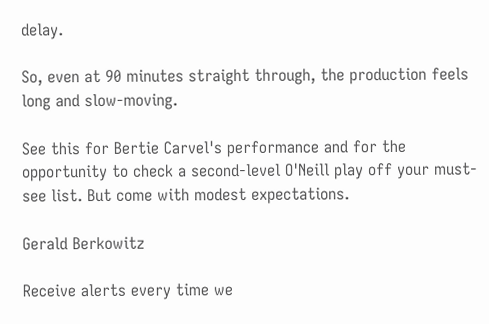delay.

So, even at 90 minutes straight through, the production feels long and slow-moving.

See this for Bertie Carvel's performance and for the opportunity to check a second-level O'Neill play off your must-see list. But come with modest expectations.

Gerald Berkowitz

Receive alerts every time we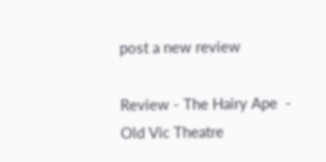post a new review

Review - The Hairy Ape  - Old Vic Theatre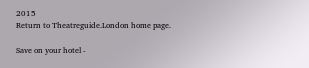2015
Return to Theatreguide.London home page.

Save on your hotel -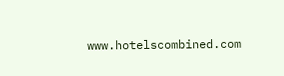www.hotelscombined.com